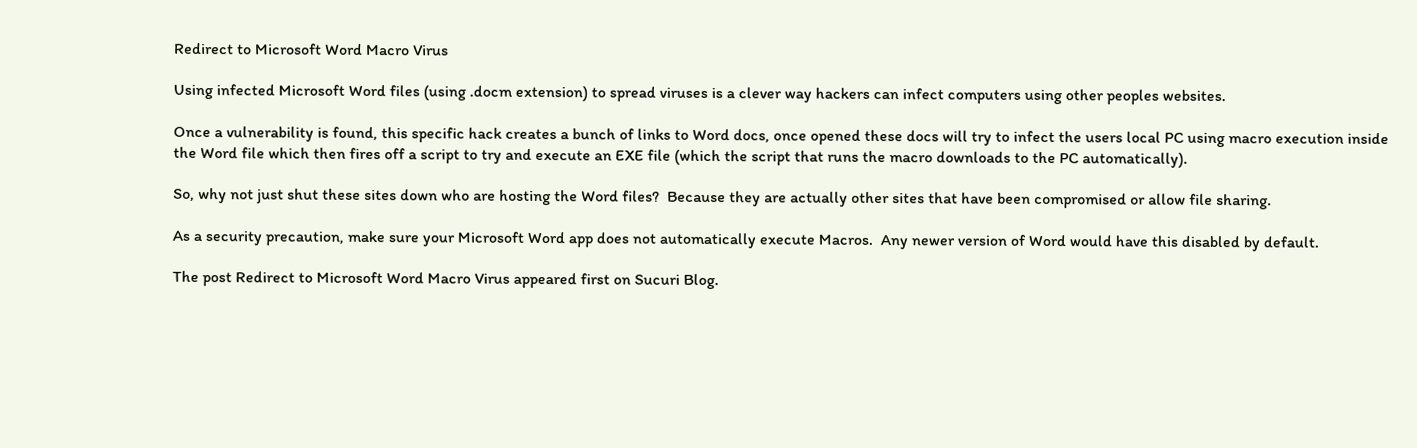Redirect to Microsoft Word Macro Virus

Using infected Microsoft Word files (using .docm extension) to spread viruses is a clever way hackers can infect computers using other peoples websites.

Once a vulnerability is found, this specific hack creates a bunch of links to Word docs, once opened these docs will try to infect the users local PC using macro execution inside the Word file which then fires off a script to try and execute an EXE file (which the script that runs the macro downloads to the PC automatically).

So, why not just shut these sites down who are hosting the Word files?  Because they are actually other sites that have been compromised or allow file sharing.

As a security precaution, make sure your Microsoft Word app does not automatically execute Macros.  Any newer version of Word would have this disabled by default.

The post Redirect to Microsoft Word Macro Virus appeared first on Sucuri Blog.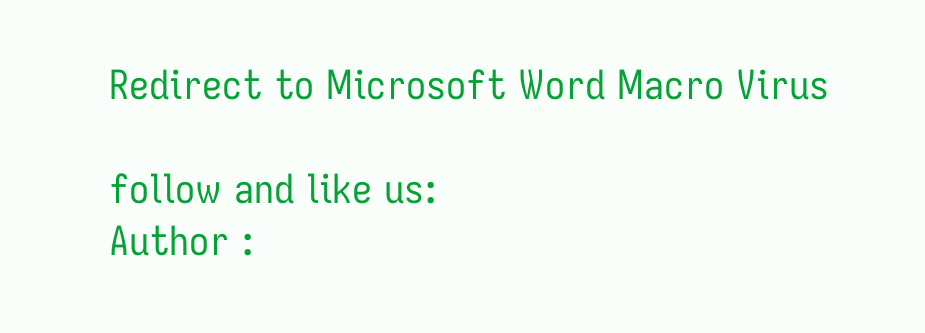Redirect to Microsoft Word Macro Virus

follow and like us:
Author :